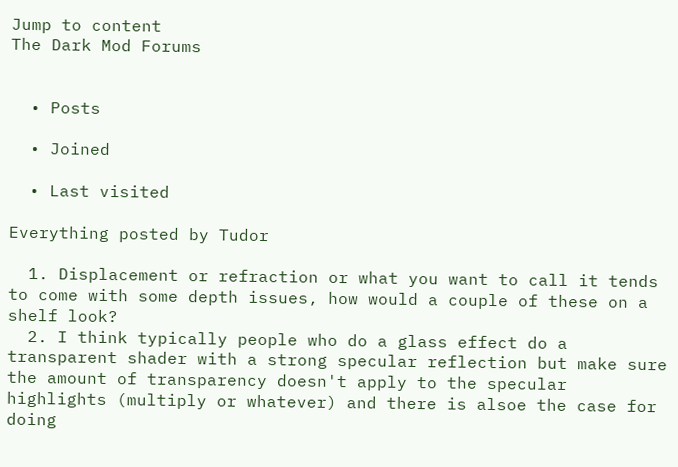Jump to content
The Dark Mod Forums


  • Posts

  • Joined

  • Last visited

Everything posted by Tudor

  1. Displacement or refraction or what you want to call it tends to come with some depth issues, how would a couple of these on a shelf look?
  2. I think typically people who do a glass effect do a transparent shader with a strong specular reflection but make sure the amount of transparency doesn't apply to the specular highlights (multiply or whatever) and there is alsoe the case for doing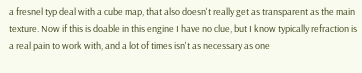a fresnel typ deal with a cube map, that also doesn't really get as transparent as the main texture. Now if this is doable in this engine I have no clue, but I know typically refraction is a real pain to work with, and a lot of times isn't as necessary as one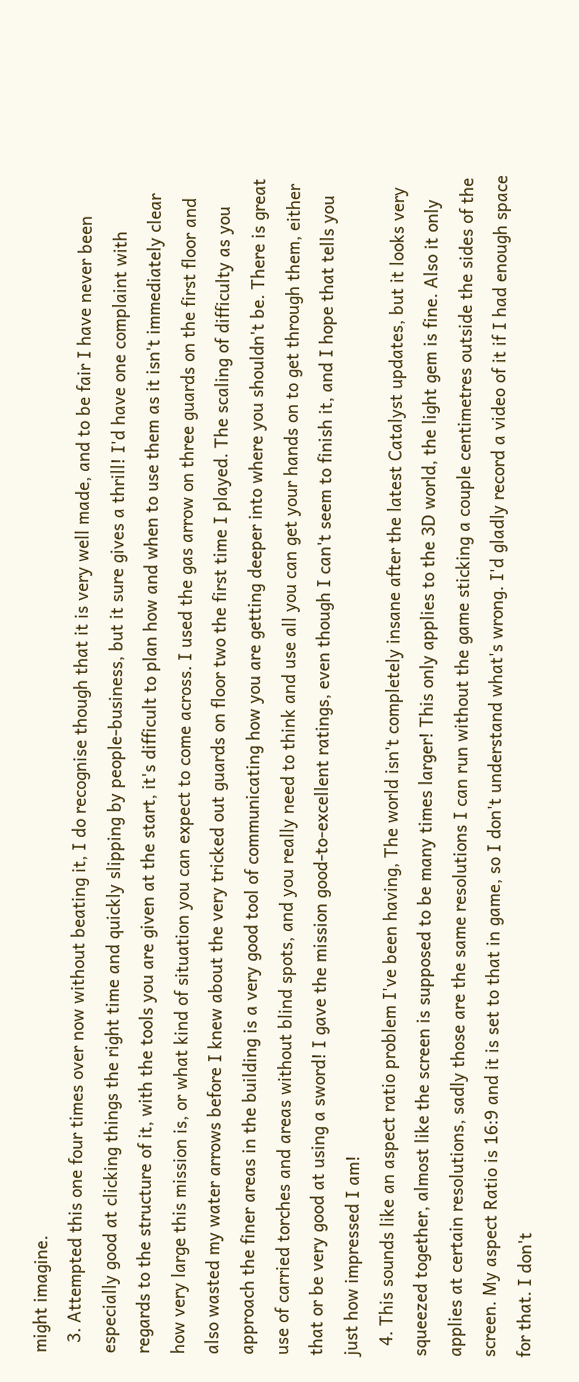might imagine.
  3. Attempted this one four times over now without beating it, I do recognise though that it is very well made, and to be fair I have never been especially good at clicking things the right time and quickly slipping by people-business, but it sure gives a thrill! I'd have one complaint with regards to the structure of it, with the tools you are given at the start, it's difficult to plan how and when to use them as it isn't immediately clear how very large this mission is, or what kind of situation you can expect to come across. I used the gas arrow on three guards on the first floor and also wasted my water arrows before I knew about the very tricked out guards on floor two the first time I played. The scaling of difficulty as you approach the finer areas in the building is a very good tool of communicating how you are getting deeper into where you shouldn't be. There is great use of carried torches and areas without blind spots, and you really need to think and use all you can get your hands on to get through them, either that or be very good at using a sword! I gave the mission good-to-excellent ratings, even though I can't seem to finish it, and I hope that tells you just how impressed I am!
  4. This sounds like an aspect ratio problem I've been having, The world isn't completely insane after the latest Catalyst updates, but it looks very squeezed together, almost like the screen is supposed to be many times larger! This only applies to the 3D world, the light gem is fine. Also it only applies at certain resolutions, sadly those are the same resolutions I can run without the game sticking a couple centimetres outside the sides of the screen. My aspect Ratio is 16:9 and it is set to that in game, so I don't understand what's wrong. I'd gladly record a video of it if I had enough space for that. I don't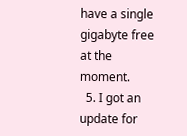have a single gigabyte free at the moment.
  5. I got an update for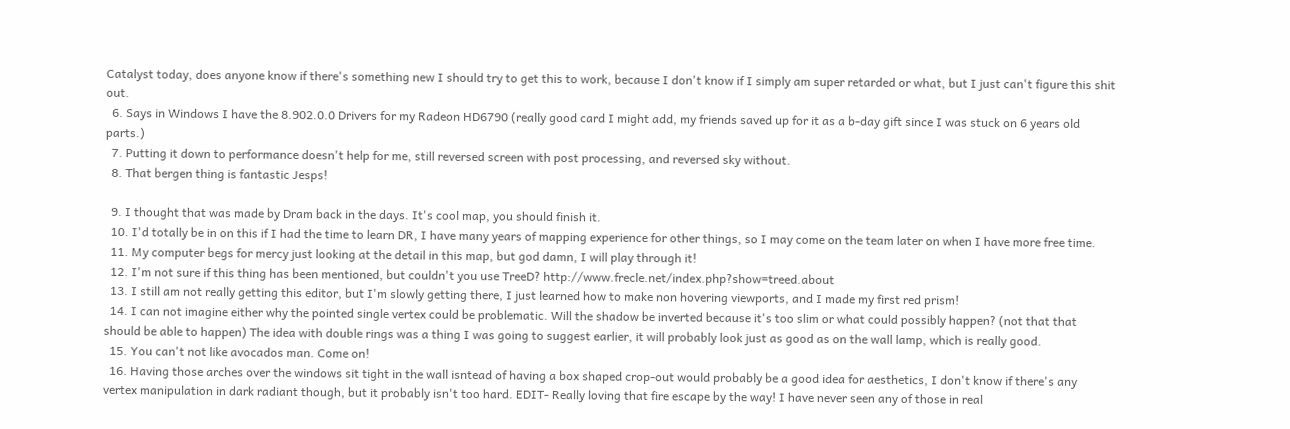Catalyst today, does anyone know if there's something new I should try to get this to work, because I don't know if I simply am super retarded or what, but I just can't figure this shit out.
  6. Says in Windows I have the 8.902.0.0 Drivers for my Radeon HD6790 (really good card I might add, my friends saved up for it as a b-day gift since I was stuck on 6 years old parts.)
  7. Putting it down to performance doesn't help for me, still reversed screen with post processing, and reversed sky without.
  8. That bergen thing is fantastic Jesps!

  9. I thought that was made by Dram back in the days. It's cool map, you should finish it.
  10. I'd totally be in on this if I had the time to learn DR, I have many years of mapping experience for other things, so I may come on the team later on when I have more free time.
  11. My computer begs for mercy just looking at the detail in this map, but god damn, I will play through it!
  12. I'm not sure if this thing has been mentioned, but couldn't you use TreeD? http://www.frecle.net/index.php?show=treed.about
  13. I still am not really getting this editor, but I'm slowly getting there, I just learned how to make non hovering viewports, and I made my first red prism!
  14. I can not imagine either why the pointed single vertex could be problematic. Will the shadow be inverted because it's too slim or what could possibly happen? (not that that should be able to happen) The idea with double rings was a thing I was going to suggest earlier, it will probably look just as good as on the wall lamp, which is really good.
  15. You can't not like avocados man. Come on!
  16. Having those arches over the windows sit tight in the wall isntead of having a box shaped crop-out would probably be a good idea for aesthetics, I don't know if there's any vertex manipulation in dark radiant though, but it probably isn't too hard. EDIT- Really loving that fire escape by the way! I have never seen any of those in real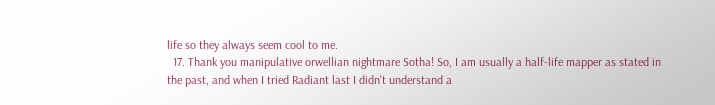life so they always seem cool to me.
  17. Thank you manipulative orwellian nightmare Sotha! So, I am usually a half-life mapper as stated in the past, and when I tried Radiant last I didn't understand a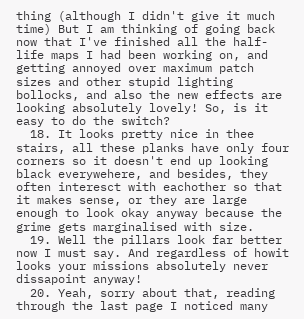thing (although I didn't give it much time) But I am thinking of going back now that I've finished all the half-life maps I had been working on, and getting annoyed over maximum patch sizes and other stupid lighting bollocks, and also the new effects are looking absolutely lovely! So, is it easy to do the switch?
  18. It looks pretty nice in thee stairs, all these planks have only four corners so it doesn't end up looking black everywehere, and besides, they often interesct with eachother so that it makes sense, or they are large enough to look okay anyway because the grime gets marginalised with size.
  19. Well the pillars look far better now I must say. And regardless of howit looks your missions absolutely never dissapoint anyway!
  20. Yeah, sorry about that, reading through the last page I noticed many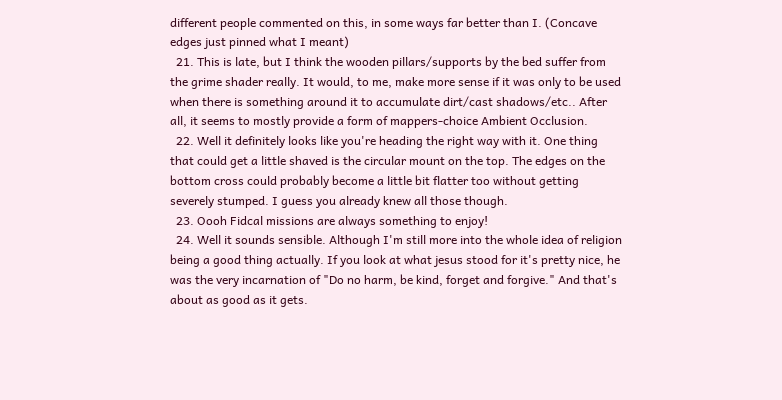different people commented on this, in some ways far better than I. (Concave edges just pinned what I meant)
  21. This is late, but I think the wooden pillars/supports by the bed suffer from the grime shader really. It would, to me, make more sense if it was only to be used when there is something around it to accumulate dirt/cast shadows/etc.. After all, it seems to mostly provide a form of mappers-choice Ambient Occlusion.
  22. Well it definitely looks like you're heading the right way with it. One thing that could get a little shaved is the circular mount on the top. The edges on the bottom cross could probably become a little bit flatter too without getting severely stumped. I guess you already knew all those though.
  23. Oooh Fidcal missions are always something to enjoy!
  24. Well it sounds sensible. Although I'm still more into the whole idea of religion being a good thing actually. If you look at what jesus stood for it's pretty nice, he was the very incarnation of "Do no harm, be kind, forget and forgive." And that's about as good as it gets.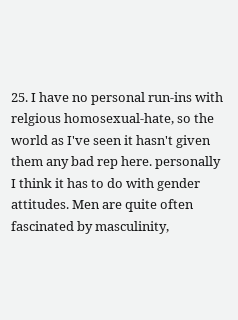25. I have no personal run-ins with relgious homosexual-hate, so the world as I've seen it hasn't given them any bad rep here. personally I think it has to do with gender attitudes. Men are quite often fascinated by masculinity,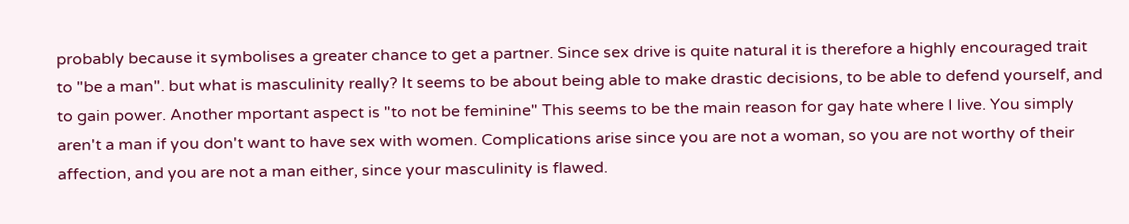probably because it symbolises a greater chance to get a partner. Since sex drive is quite natural it is therefore a highly encouraged trait to "be a man". but what is masculinity really? It seems to be about being able to make drastic decisions, to be able to defend yourself, and to gain power. Another mportant aspect is "to not be feminine" This seems to be the main reason for gay hate where I live. You simply aren't a man if you don't want to have sex with women. Complications arise since you are not a woman, so you are not worthy of their affection, and you are not a man either, since your masculinity is flawed.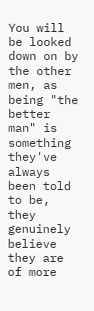You will be looked down on by the other men, as being "the better man" is something they've always been told to be, they genuinely believe they are of more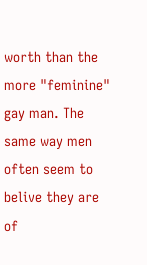worth than the more "feminine" gay man. The same way men often seem to belive they are of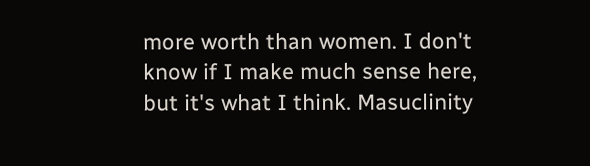more worth than women. I don't know if I make much sense here, but it's what I think. Masuclinity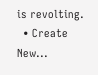is revolting.
  • Create New...